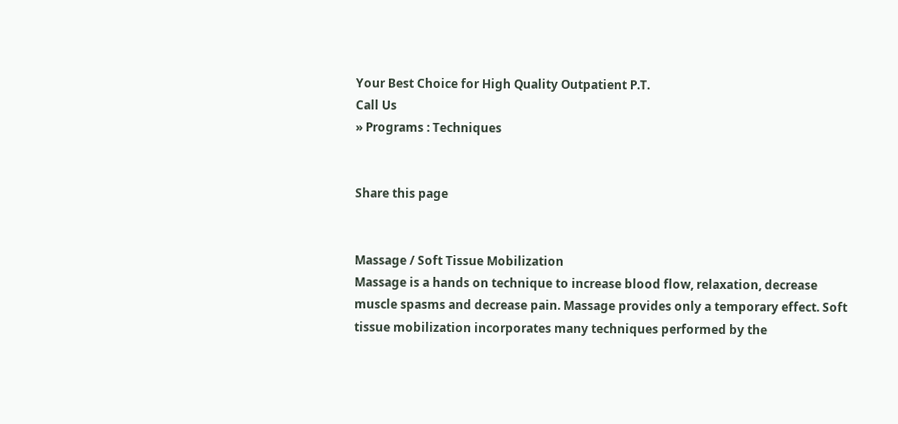Your Best Choice for High Quality Outpatient P.T.
Call Us
» Programs : Techniques


Share this page


Massage / Soft Tissue Mobilization
Massage is a hands on technique to increase blood flow, relaxation, decrease muscle spasms and decrease pain. Massage provides only a temporary effect. Soft tissue mobilization incorporates many techniques performed by the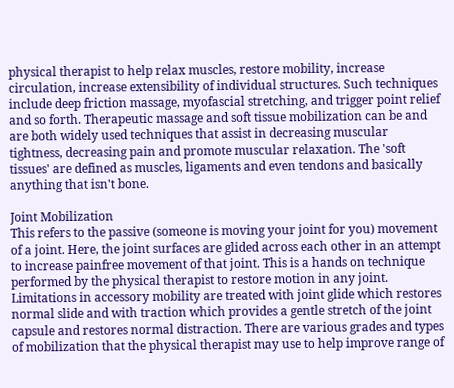physical therapist to help relax muscles, restore mobility, increase circulation, increase extensibility of individual structures. Such techniques include deep friction massage, myofascial stretching, and trigger point relief and so forth. Therapeutic massage and soft tissue mobilization can be and are both widely used techniques that assist in decreasing muscular tightness, decreasing pain and promote muscular relaxation. The 'soft tissues' are defined as muscles, ligaments and even tendons and basically anything that isn't bone.

Joint Mobilization
This refers to the passive (someone is moving your joint for you) movement of a joint. Here, the joint surfaces are glided across each other in an attempt to increase painfree movement of that joint. This is a hands on technique performed by the physical therapist to restore motion in any joint. Limitations in accessory mobility are treated with joint glide which restores normal slide and with traction which provides a gentle stretch of the joint capsule and restores normal distraction. There are various grades and types of mobilization that the physical therapist may use to help improve range of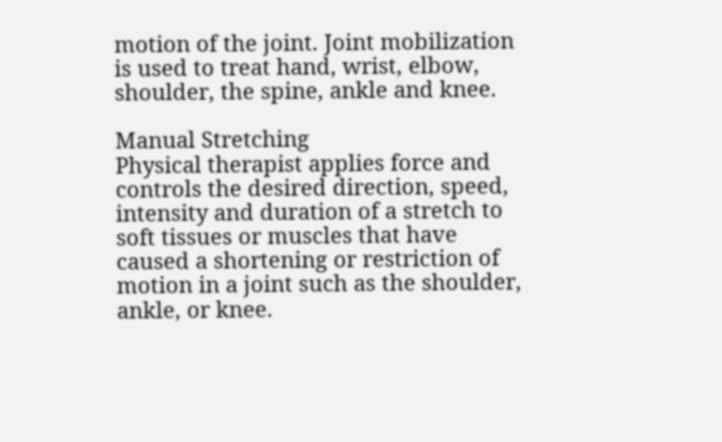motion of the joint. Joint mobilization is used to treat hand, wrist, elbow, shoulder, the spine, ankle and knee.

Manual Stretching
Physical therapist applies force and controls the desired direction, speed, intensity and duration of a stretch to soft tissues or muscles that have caused a shortening or restriction of motion in a joint such as the shoulder, ankle, or knee.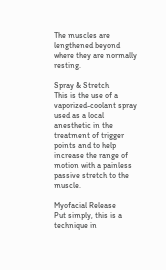The muscles are lengthened beyond where they are normally resting.

Spray & Stretch
This is the use of a vaporized-coolant spray used as a local anesthetic in the treatment of trigger points and to help increase the range of motion with a painless passive stretch to the muscle.

Myofacial Release
Put simply, this is a technique in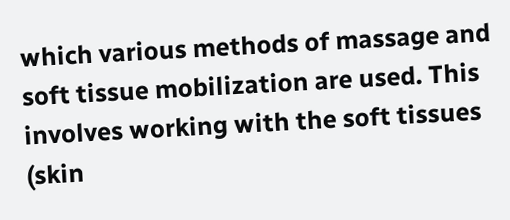which various methods of massage and soft tissue mobilization are used. This involves working with the soft tissues (skin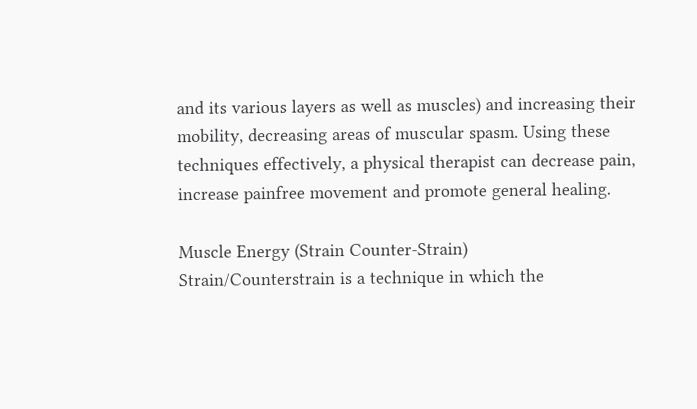and its various layers as well as muscles) and increasing their mobility, decreasing areas of muscular spasm. Using these techniques effectively, a physical therapist can decrease pain, increase painfree movement and promote general healing.

Muscle Energy (Strain Counter-Strain)
Strain/Counterstrain is a technique in which the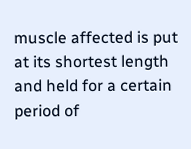muscle affected is put at its shortest length and held for a certain period of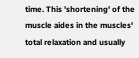time. This 'shortening' of the muscle aides in the muscles' total relaxation and usually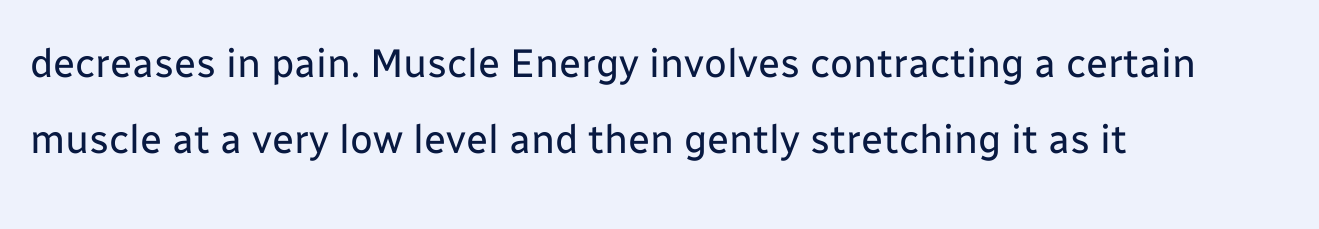decreases in pain. Muscle Energy involves contracting a certain muscle at a very low level and then gently stretching it as it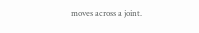moves across a joint.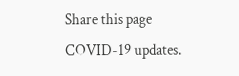Share this page
COVID-19 updates.